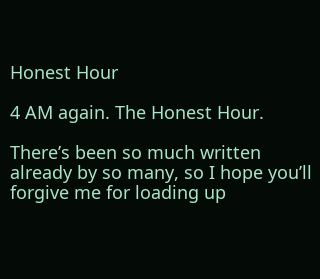Honest Hour

4 AM again. The Honest Hour.

There’s been so much written already by so many, so I hope you’ll forgive me for loading up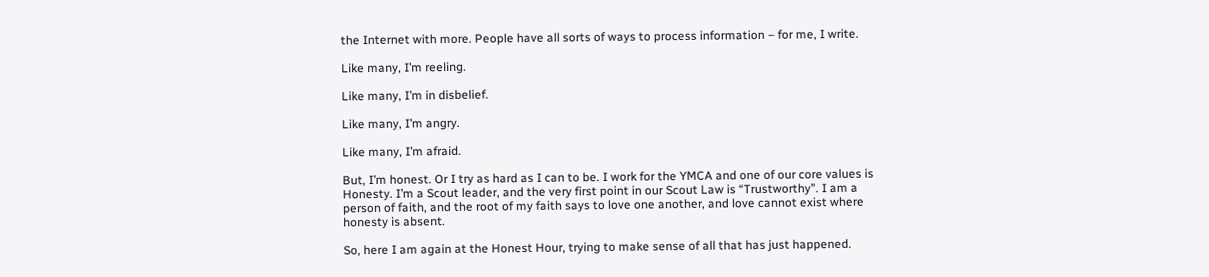the Internet with more. People have all sorts of ways to process information – for me, I write.

Like many, I’m reeling.

Like many, I’m in disbelief.

Like many, I’m angry.

Like many, I’m afraid.

But, I’m honest. Or I try as hard as I can to be. I work for the YMCA and one of our core values is Honesty. I’m a Scout leader, and the very first point in our Scout Law is “Trustworthy”. I am a person of faith, and the root of my faith says to love one another, and love cannot exist where honesty is absent.

So, here I am again at the Honest Hour, trying to make sense of all that has just happened.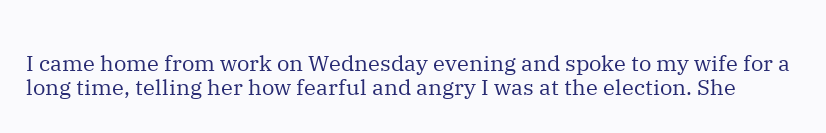I came home from work on Wednesday evening and spoke to my wife for a long time, telling her how fearful and angry I was at the election. She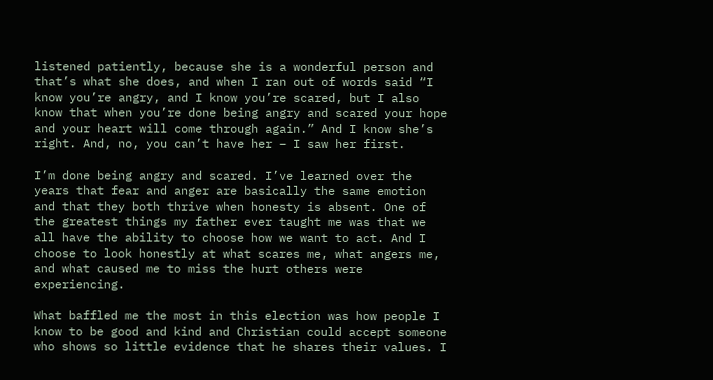listened patiently, because she is a wonderful person and that’s what she does, and when I ran out of words said “I know you’re angry, and I know you’re scared, but I also know that when you’re done being angry and scared your hope and your heart will come through again.” And I know she’s right. And, no, you can’t have her – I saw her first.

I’m done being angry and scared. I’ve learned over the years that fear and anger are basically the same emotion and that they both thrive when honesty is absent. One of the greatest things my father ever taught me was that we all have the ability to choose how we want to act. And I choose to look honestly at what scares me, what angers me, and what caused me to miss the hurt others were experiencing.

What baffled me the most in this election was how people I know to be good and kind and Christian could accept someone who shows so little evidence that he shares their values. I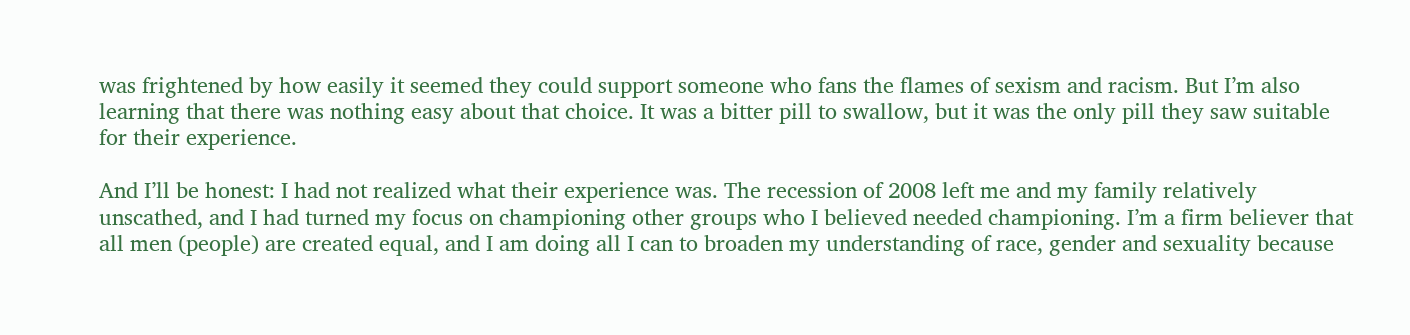was frightened by how easily it seemed they could support someone who fans the flames of sexism and racism. But I’m also learning that there was nothing easy about that choice. It was a bitter pill to swallow, but it was the only pill they saw suitable for their experience.

And I’ll be honest: I had not realized what their experience was. The recession of 2008 left me and my family relatively unscathed, and I had turned my focus on championing other groups who I believed needed championing. I’m a firm believer that all men (people) are created equal, and I am doing all I can to broaden my understanding of race, gender and sexuality because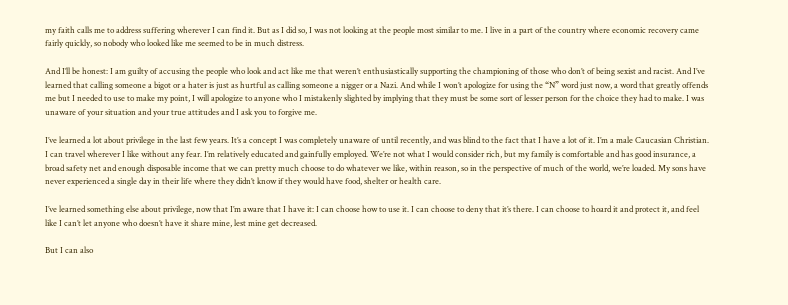my faith calls me to address suffering wherever I can find it. But as I did so, I was not looking at the people most similar to me. I live in a part of the country where economic recovery came fairly quickly, so nobody who looked like me seemed to be in much distress.

And I’ll be honest: I am guilty of accusing the people who look and act like me that weren’t enthusiastically supporting the championing of those who don’t of being sexist and racist. And I’ve learned that calling someone a bigot or a hater is just as hurtful as calling someone a nigger or a Nazi. And while I won’t apologize for using the “N” word just now, a word that greatly offends me but I needed to use to make my point, I will apologize to anyone who I mistakenly slighted by implying that they must be some sort of lesser person for the choice they had to make. I was unaware of your situation and your true attitudes and I ask you to forgive me.

I’ve learned a lot about privilege in the last few years. It’s a concept I was completely unaware of until recently, and was blind to the fact that I have a lot of it. I’m a male Caucasian Christian. I can travel wherever I like without any fear. I’m relatively educated and gainfully employed. We’re not what I would consider rich, but my family is comfortable and has good insurance, a broad safety net and enough disposable income that we can pretty much choose to do whatever we like, within reason, so in the perspective of much of the world, we’re loaded. My sons have never experienced a single day in their life where they didn’t know if they would have food, shelter or health care.

I’ve learned something else about privilege, now that I’m aware that I have it: I can choose how to use it. I can choose to deny that it’s there. I can choose to hoard it and protect it, and feel like I can’t let anyone who doesn’t have it share mine, lest mine get decreased.

But I can also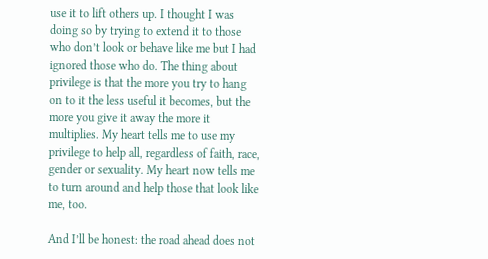use it to lift others up. I thought I was doing so by trying to extend it to those who don’t look or behave like me but I had ignored those who do. The thing about privilege is that the more you try to hang on to it the less useful it becomes, but the more you give it away the more it multiplies. My heart tells me to use my privilege to help all, regardless of faith, race, gender or sexuality. My heart now tells me to turn around and help those that look like me, too.

And I’ll be honest: the road ahead does not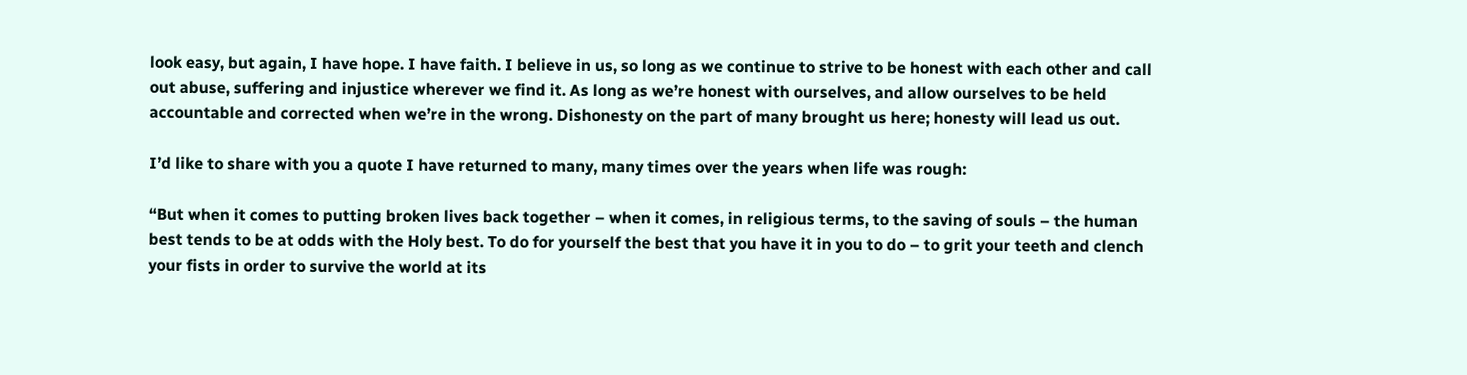look easy, but again, I have hope. I have faith. I believe in us, so long as we continue to strive to be honest with each other and call out abuse, suffering and injustice wherever we find it. As long as we’re honest with ourselves, and allow ourselves to be held accountable and corrected when we’re in the wrong. Dishonesty on the part of many brought us here; honesty will lead us out.

I’d like to share with you a quote I have returned to many, many times over the years when life was rough:

“But when it comes to putting broken lives back together – when it comes, in religious terms, to the saving of souls – the human best tends to be at odds with the Holy best. To do for yourself the best that you have it in you to do – to grit your teeth and clench your fists in order to survive the world at its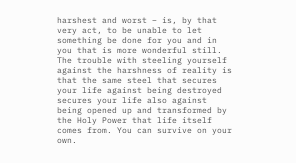harshest and worst – is, by that very act, to be unable to let something be done for you and in you that is more wonderful still. The trouble with steeling yourself against the harshness of reality is that the same steel that secures your life against being destroyed secures your life also against being opened up and transformed by the Holy Power that life itself comes from. You can survive on your own.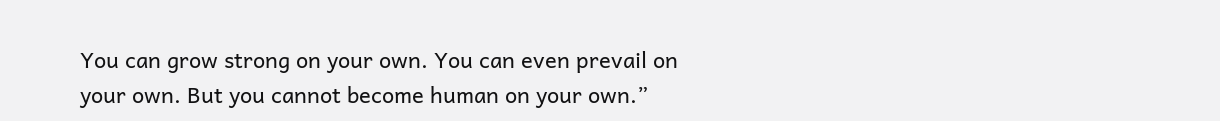You can grow strong on your own. You can even prevail on your own. But you cannot become human on your own.”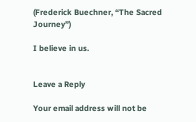(Frederick Buechner, “The Sacred Journey”)

I believe in us.


Leave a Reply

Your email address will not be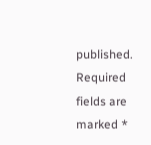published. Required fields are marked *